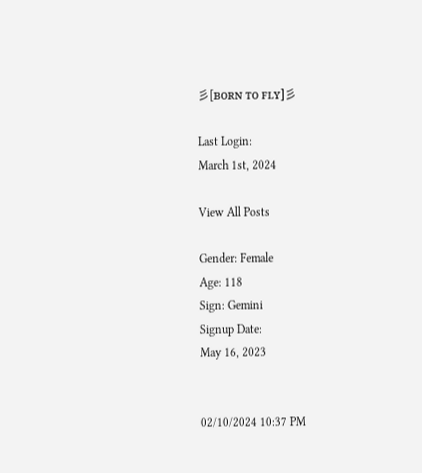彡[ʙᴏʀɴ ᴛᴏ ꜰʟʏ]彡

Last Login:
March 1st, 2024

View All Posts

Gender: Female
Age: 118
Sign: Gemini
Signup Date:
May 16, 2023


02/10/2024 10:37 PM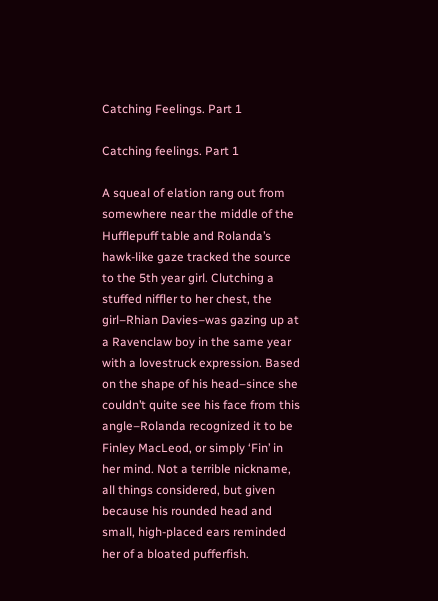Catching Feelings. Part 1

Catching feelings. Part 1

A squeal of elation rang out from somewhere near the middle of the Hufflepuff table and Rolanda’s hawk-like gaze tracked the source to the 5th year girl. Clutching a stuffed niffler to her chest, the girl–Rhian Davies–was gazing up at a Ravenclaw boy in the same year with a lovestruck expression. Based on the shape of his head–since she couldn’t quite see his face from this angle–Rolanda recognized it to be Finley MacLeod, or simply ‘Fin’ in her mind. Not a terrible nickname, all things considered, but given because his rounded head and small, high-placed ears reminded her of a bloated pufferfish.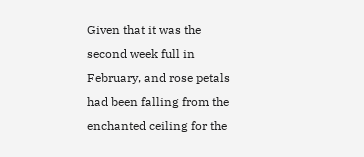Given that it was the second week full in February, and rose petals had been falling from the enchanted ceiling for the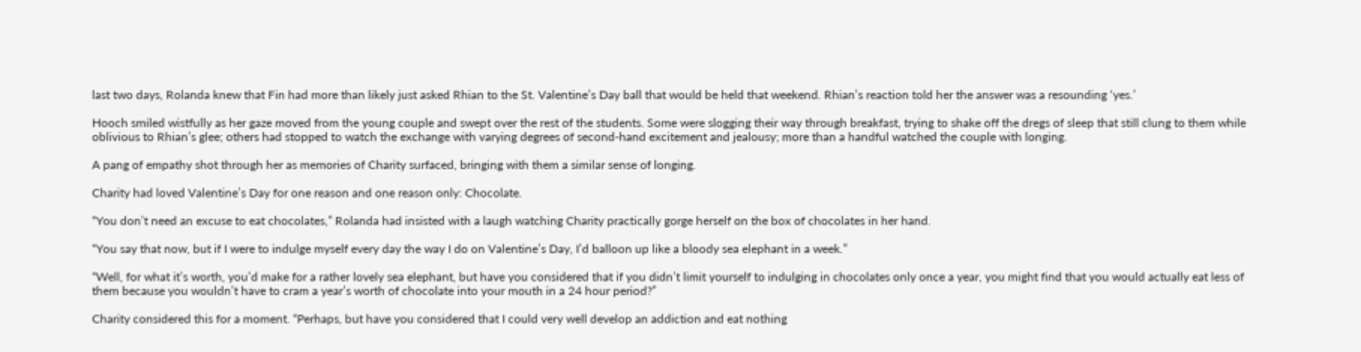last two days, Rolanda knew that Fin had more than likely just asked Rhian to the St. Valentine’s Day ball that would be held that weekend. Rhian’s reaction told her the answer was a resounding ‘yes.’

Hooch smiled wistfully as her gaze moved from the young couple and swept over the rest of the students. Some were slogging their way through breakfast, trying to shake off the dregs of sleep that still clung to them while oblivious to Rhian’s glee; others had stopped to watch the exchange with varying degrees of second-hand excitement and jealousy; more than a handful watched the couple with longing.

A pang of empathy shot through her as memories of Charity surfaced, bringing with them a similar sense of longing.

Charity had loved Valentine’s Day for one reason and one reason only: Chocolate.

“You don’t need an excuse to eat chocolates,” Rolanda had insisted with a laugh watching Charity practically gorge herself on the box of chocolates in her hand.

“You say that now, but if I were to indulge myself every day the way I do on Valentine’s Day, I’d balloon up like a bloody sea elephant in a week.”

“Well, for what it’s worth, you’d make for a rather lovely sea elephant, but have you considered that if you didn’t limit yourself to indulging in chocolates only once a year, you might find that you would actually eat less of them because you wouldn’t have to cram a year’s worth of chocolate into your mouth in a 24 hour period?”

Charity considered this for a moment. “Perhaps, but have you considered that I could very well develop an addiction and eat nothing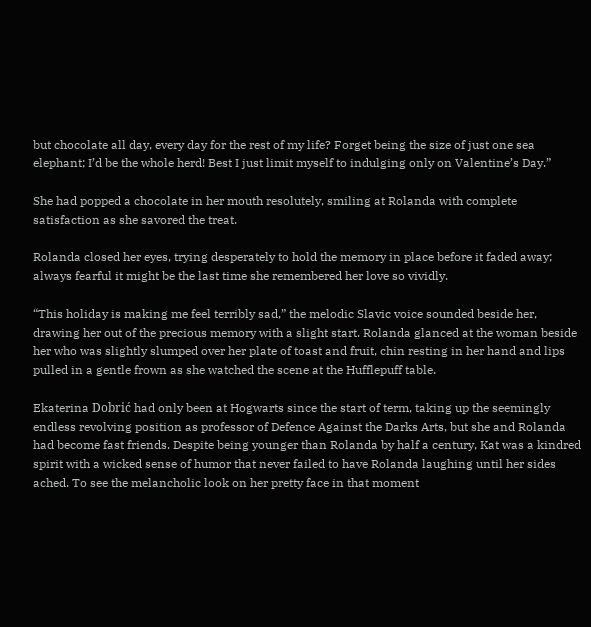but chocolate all day, every day for the rest of my life? Forget being the size of just one sea elephant; I’d be the whole herd! Best I just limit myself to indulging only on Valentine’s Day.”

She had popped a chocolate in her mouth resolutely, smiling at Rolanda with complete satisfaction as she savored the treat.

Rolanda closed her eyes, trying desperately to hold the memory in place before it faded away; always fearful it might be the last time she remembered her love so vividly.

“This holiday is making me feel terribly sad,” the melodic Slavic voice sounded beside her, drawing her out of the precious memory with a slight start. Rolanda glanced at the woman beside her who was slightly slumped over her plate of toast and fruit, chin resting in her hand and lips pulled in a gentle frown as she watched the scene at the Hufflepuff table.

Ekaterina Dobrić had only been at Hogwarts since the start of term, taking up the seemingly endless revolving position as professor of Defence Against the Darks Arts, but she and Rolanda had become fast friends. Despite being younger than Rolanda by half a century, Kat was a kindred spirit with a wicked sense of humor that never failed to have Rolanda laughing until her sides ached. To see the melancholic look on her pretty face in that moment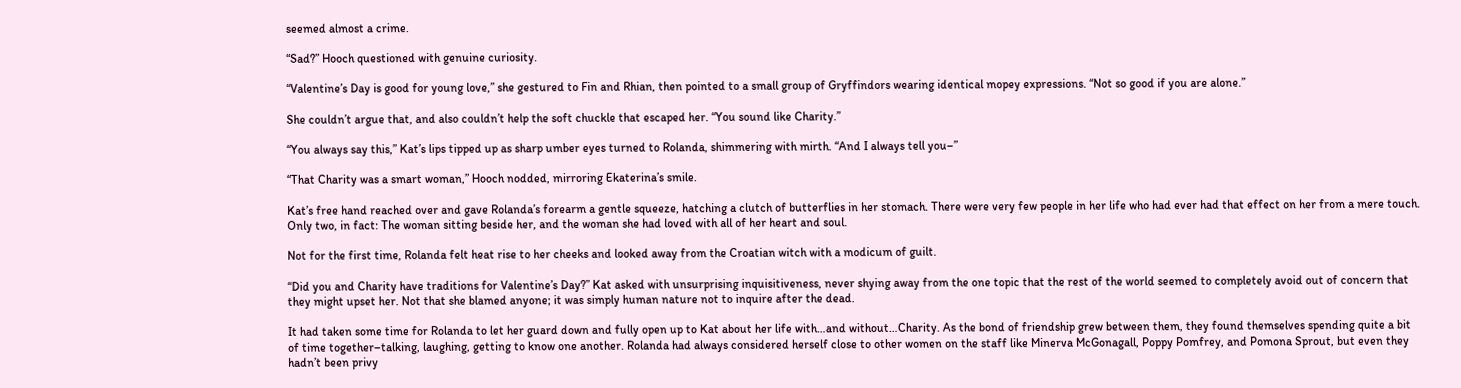seemed almost a crime.

“Sad?” Hooch questioned with genuine curiosity.

“Valentine’s Day is good for young love,” she gestured to Fin and Rhian, then pointed to a small group of Gryffindors wearing identical mopey expressions. “Not so good if you are alone.”

She couldn’t argue that, and also couldn’t help the soft chuckle that escaped her. “You sound like Charity.”

“You always say this,” Kat’s lips tipped up as sharp umber eyes turned to Rolanda, shimmering with mirth. “And I always tell you–”

“That Charity was a smart woman,” Hooch nodded, mirroring Ekaterina’s smile.

Kat’s free hand reached over and gave Rolanda’s forearm a gentle squeeze, hatching a clutch of butterflies in her stomach. There were very few people in her life who had ever had that effect on her from a mere touch. Only two, in fact: The woman sitting beside her, and the woman she had loved with all of her heart and soul.

Not for the first time, Rolanda felt heat rise to her cheeks and looked away from the Croatian witch with a modicum of guilt.

“Did you and Charity have traditions for Valentine’s Day?” Kat asked with unsurprising inquisitiveness, never shying away from the one topic that the rest of the world seemed to completely avoid out of concern that they might upset her. Not that she blamed anyone; it was simply human nature not to inquire after the dead.

It had taken some time for Rolanda to let her guard down and fully open up to Kat about her life with…and without…Charity. As the bond of friendship grew between them, they found themselves spending quite a bit of time together–talking, laughing, getting to know one another. Rolanda had always considered herself close to other women on the staff like Minerva McGonagall, Poppy Pomfrey, and Pomona Sprout, but even they hadn’t been privy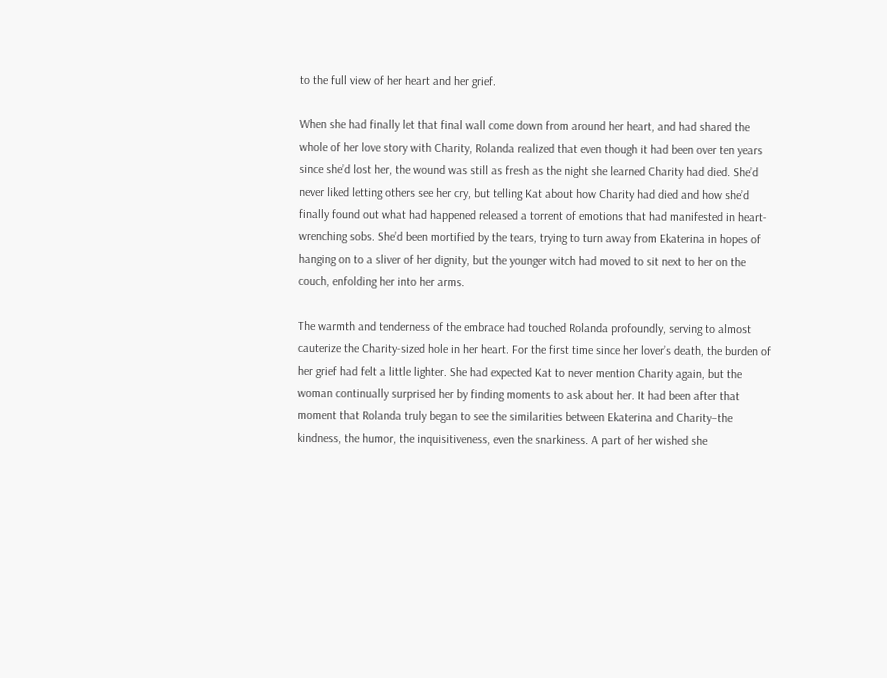to the full view of her heart and her grief.

When she had finally let that final wall come down from around her heart, and had shared the whole of her love story with Charity, Rolanda realized that even though it had been over ten years since she’d lost her, the wound was still as fresh as the night she learned Charity had died. She’d never liked letting others see her cry, but telling Kat about how Charity had died and how she’d finally found out what had happened released a torrent of emotions that had manifested in heart-wrenching sobs. She’d been mortified by the tears, trying to turn away from Ekaterina in hopes of hanging on to a sliver of her dignity, but the younger witch had moved to sit next to her on the couch, enfolding her into her arms.

The warmth and tenderness of the embrace had touched Rolanda profoundly, serving to almost cauterize the Charity-sized hole in her heart. For the first time since her lover’s death, the burden of her grief had felt a little lighter. She had expected Kat to never mention Charity again, but the woman continually surprised her by finding moments to ask about her. It had been after that moment that Rolanda truly began to see the similarities between Ekaterina and Charity–the kindness, the humor, the inquisitiveness, even the snarkiness. A part of her wished she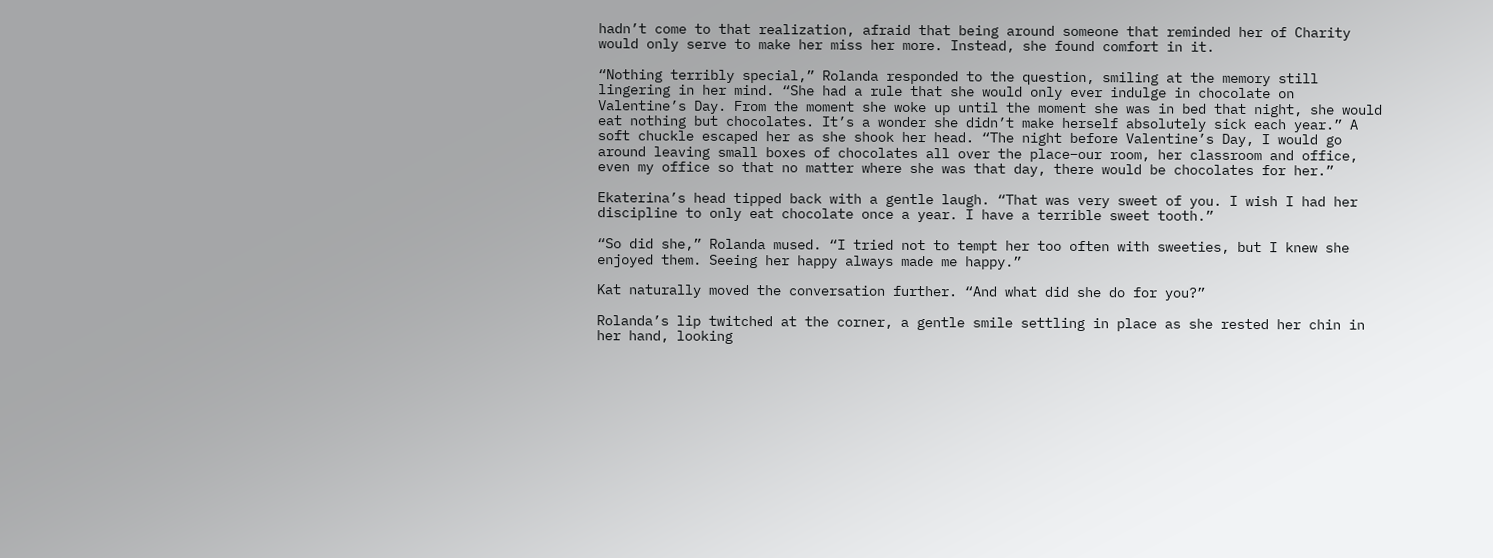hadn’t come to that realization, afraid that being around someone that reminded her of Charity would only serve to make her miss her more. Instead, she found comfort in it.

“Nothing terribly special,” Rolanda responded to the question, smiling at the memory still lingering in her mind. “She had a rule that she would only ever indulge in chocolate on Valentine’s Day. From the moment she woke up until the moment she was in bed that night, she would eat nothing but chocolates. It’s a wonder she didn’t make herself absolutely sick each year.” A soft chuckle escaped her as she shook her head. “The night before Valentine’s Day, I would go around leaving small boxes of chocolates all over the place–our room, her classroom and office, even my office so that no matter where she was that day, there would be chocolates for her.”

Ekaterina’s head tipped back with a gentle laugh. “That was very sweet of you. I wish I had her discipline to only eat chocolate once a year. I have a terrible sweet tooth.”

“So did she,” Rolanda mused. “I tried not to tempt her too often with sweeties, but I knew she enjoyed them. Seeing her happy always made me happy.”

Kat naturally moved the conversation further. “And what did she do for you?”

Rolanda’s lip twitched at the corner, a gentle smile settling in place as she rested her chin in her hand, looking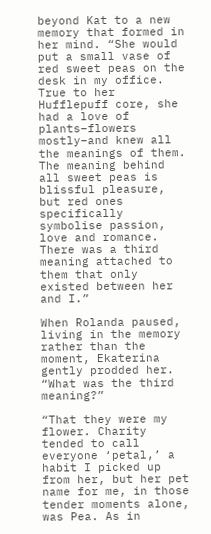beyond Kat to a new memory that formed in her mind. “She would put a small vase of red sweet peas on the desk in my office. True to her Hufflepuff core, she had a love of plants–flowers mostly–and knew all the meanings of them. The meaning behind all sweet peas is blissful pleasure, but red ones specifically symbolise passion, love and romance. There was a third meaning attached to them that only existed between her and I.”

When Rolanda paused, living in the memory rather than the moment, Ekaterina gently prodded her. “What was the third meaning?”

“That they were my flower. Charity tended to call everyone ‘petal,’ a habit I picked up from her, but her pet name for me, in those tender moments alone, was Pea. As in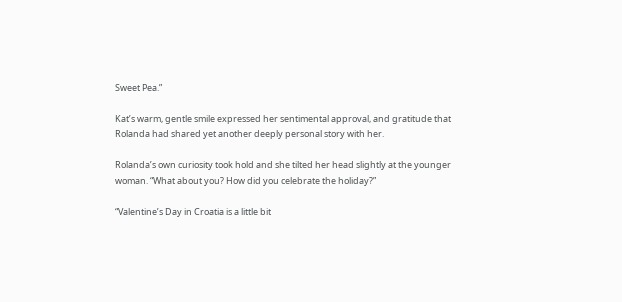Sweet Pea.”

Kat’s warm, gentle smile expressed her sentimental approval, and gratitude that Rolanda had shared yet another deeply personal story with her.

Rolanda’s own curiosity took hold and she tilted her head slightly at the younger woman. “What about you? How did you celebrate the holiday?”

“Valentine’s Day in Croatia is a little bit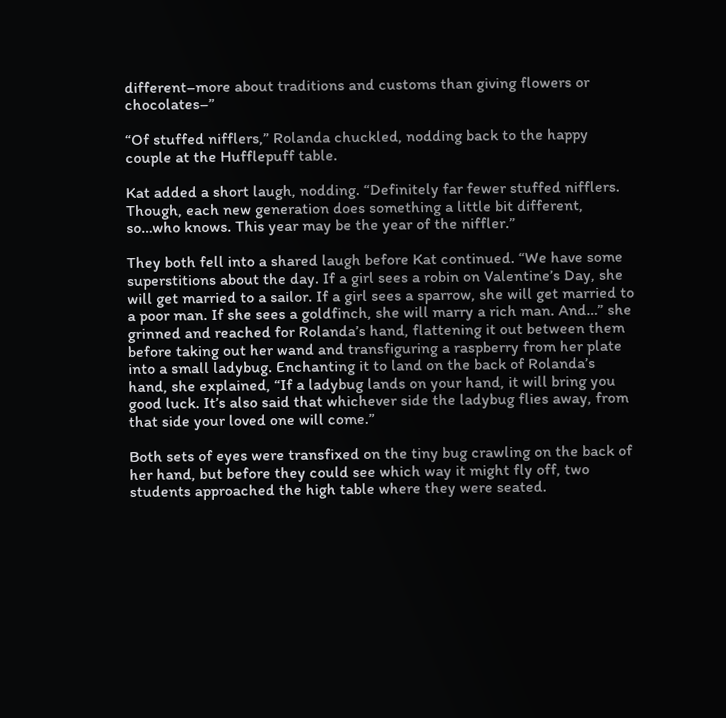different–more about traditions and customs than giving flowers or chocolates–”

“Of stuffed nifflers,” Rolanda chuckled, nodding back to the happy couple at the Hufflepuff table.

Kat added a short laugh, nodding. “Definitely far fewer stuffed nifflers. Though, each new generation does something a little bit different, so…who knows. This year may be the year of the niffler.”

They both fell into a shared laugh before Kat continued. “We have some superstitions about the day. If a girl sees a robin on Valentine’s Day, she will get married to a sailor. If a girl sees a sparrow, she will get married to a poor man. If she sees a goldfinch, she will marry a rich man. And…” she grinned and reached for Rolanda’s hand, flattening it out between them before taking out her wand and transfiguring a raspberry from her plate into a small ladybug. Enchanting it to land on the back of Rolanda’s hand, she explained, “If a ladybug lands on your hand, it will bring you good luck. It’s also said that whichever side the ladybug flies away, from that side your loved one will come.”

Both sets of eyes were transfixed on the tiny bug crawling on the back of her hand, but before they could see which way it might fly off, two students approached the high table where they were seated.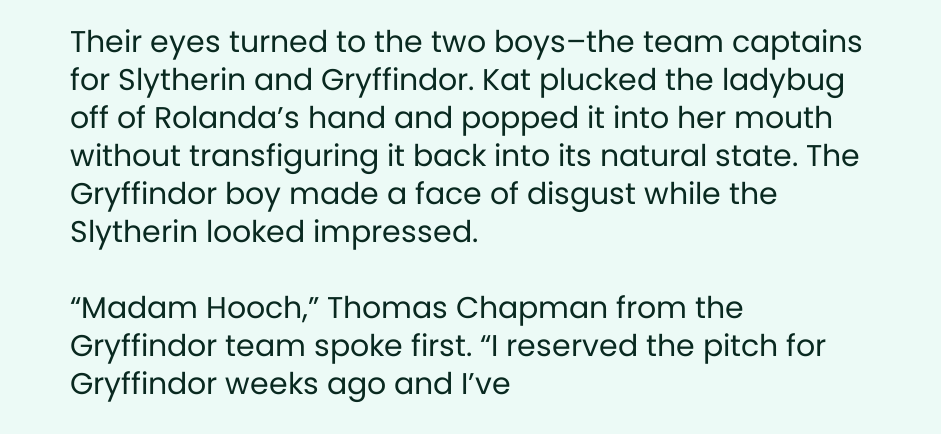Their eyes turned to the two boys–the team captains for Slytherin and Gryffindor. Kat plucked the ladybug off of Rolanda’s hand and popped it into her mouth without transfiguring it back into its natural state. The Gryffindor boy made a face of disgust while the Slytherin looked impressed.

“Madam Hooch,” Thomas Chapman from the Gryffindor team spoke first. “I reserved the pitch for Gryffindor weeks ago and I’ve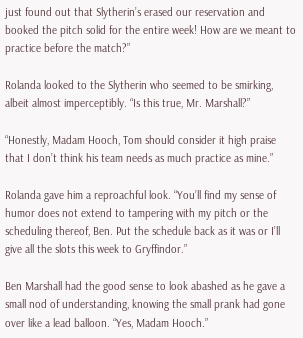just found out that Slytherin’s erased our reservation and booked the pitch solid for the entire week! How are we meant to practice before the match?”

Rolanda looked to the Slytherin who seemed to be smirking, albeit almost imperceptibly. “Is this true, Mr. Marshall?”

“Honestly, Madam Hooch, Tom should consider it high praise that I don’t think his team needs as much practice as mine.”

Rolanda gave him a reproachful look. “You’ll find my sense of humor does not extend to tampering with my pitch or the scheduling thereof, Ben. Put the schedule back as it was or I’ll give all the slots this week to Gryffindor.”

Ben Marshall had the good sense to look abashed as he gave a small nod of understanding, knowing the small prank had gone over like a lead balloon. “Yes, Madam Hooch.”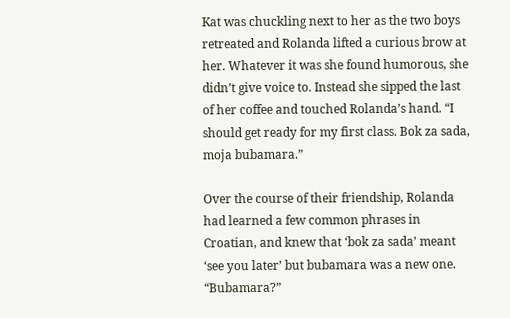Kat was chuckling next to her as the two boys retreated and Rolanda lifted a curious brow at her. Whatever it was she found humorous, she didn’t give voice to. Instead she sipped the last of her coffee and touched Rolanda’s hand. “I should get ready for my first class. Bok za sada, moja bubamara.”

Over the course of their friendship, Rolanda had learned a few common phrases in Croatian, and knew that ‘bok za sada’ meant ‘see you later’ but bubamara was a new one. “Bubamara?”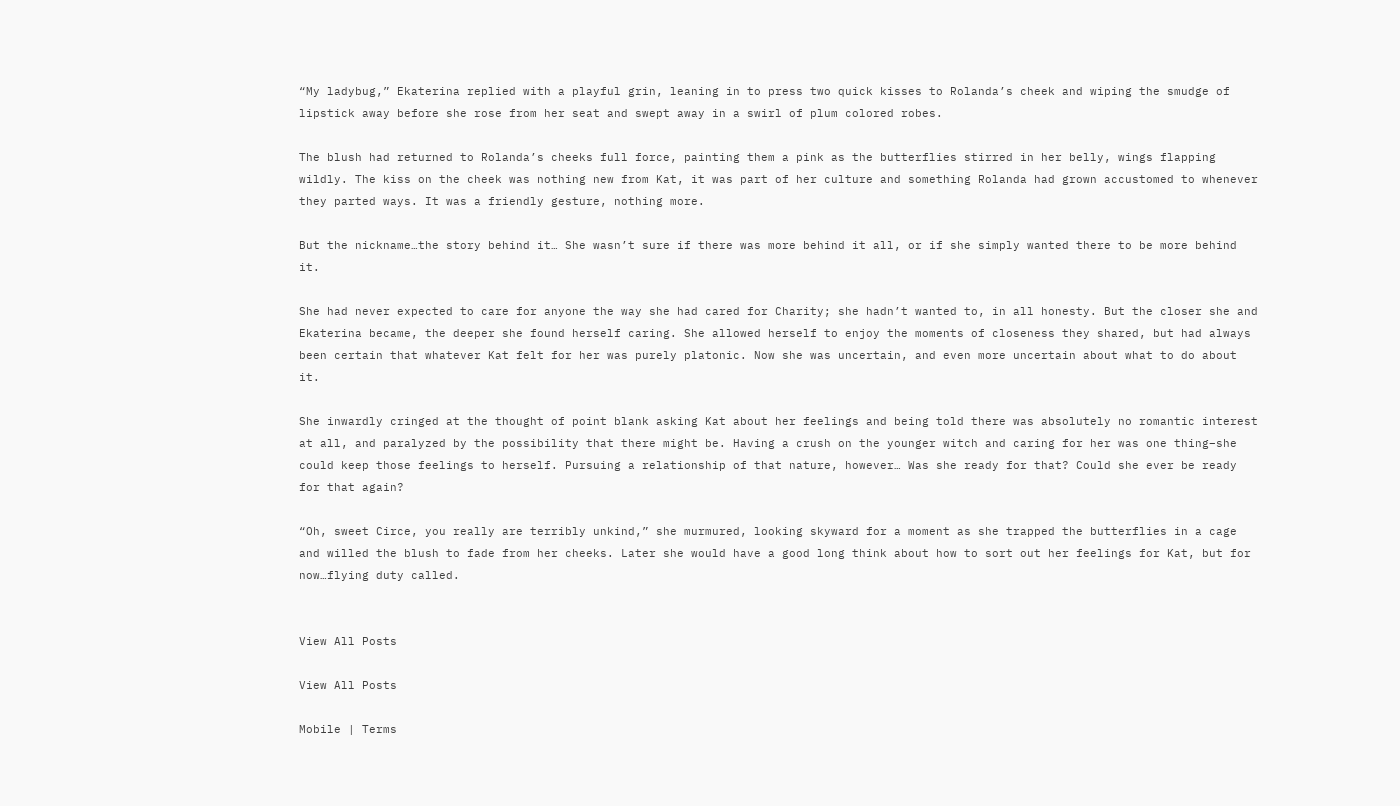“My ladybug,” Ekaterina replied with a playful grin, leaning in to press two quick kisses to Rolanda’s cheek and wiping the smudge of lipstick away before she rose from her seat and swept away in a swirl of plum colored robes.

The blush had returned to Rolanda’s cheeks full force, painting them a pink as the butterflies stirred in her belly, wings flapping wildly. The kiss on the cheek was nothing new from Kat, it was part of her culture and something Rolanda had grown accustomed to whenever they parted ways. It was a friendly gesture, nothing more.

But the nickname…the story behind it… She wasn’t sure if there was more behind it all, or if she simply wanted there to be more behind it.

She had never expected to care for anyone the way she had cared for Charity; she hadn’t wanted to, in all honesty. But the closer she and Ekaterina became, the deeper she found herself caring. She allowed herself to enjoy the moments of closeness they shared, but had always been certain that whatever Kat felt for her was purely platonic. Now she was uncertain, and even more uncertain about what to do about it.

She inwardly cringed at the thought of point blank asking Kat about her feelings and being told there was absolutely no romantic interest at all, and paralyzed by the possibility that there might be. Having a crush on the younger witch and caring for her was one thing–she could keep those feelings to herself. Pursuing a relationship of that nature, however… Was she ready for that? Could she ever be ready for that again?

“Oh, sweet Circe, you really are terribly unkind,” she murmured, looking skyward for a moment as she trapped the butterflies in a cage and willed the blush to fade from her cheeks. Later she would have a good long think about how to sort out her feelings for Kat, but for now…flying duty called.


View All Posts

View All Posts

Mobile | Terms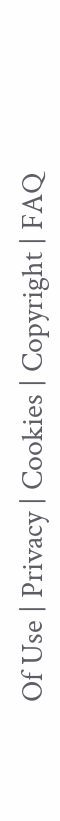Of Use | Privacy | Cookies | Copyright | FAQ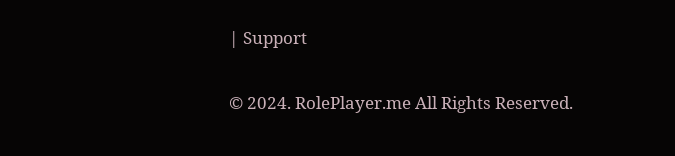| Support

© 2024. RolePlayer.me All Rights Reserved.